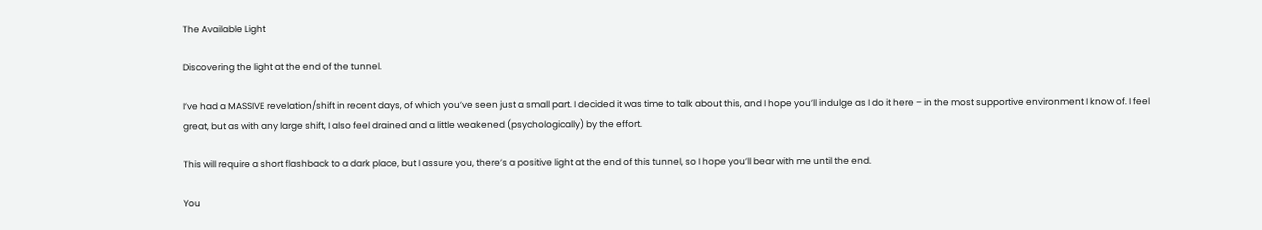The Available Light

Discovering the light at the end of the tunnel.

I’ve had a MASSIVE revelation/shift in recent days, of which you’ve seen just a small part. I decided it was time to talk about this, and I hope you’ll indulge as I do it here – in the most supportive environment I know of. I feel great, but as with any large shift, I also feel drained and a little weakened (psychologically) by the effort.

This will require a short flashback to a dark place, but I assure you, there’s a positive light at the end of this tunnel, so I hope you’ll bear with me until the end.

You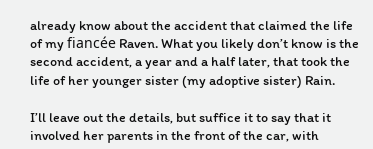already know about the accident that claimed the life of my fiancée Raven. What you likely don’t know is the second accident, a year and a half later, that took the life of her younger sister (my adoptive sister) Rain.

I’ll leave out the details, but suffice it to say that it involved her parents in the front of the car, with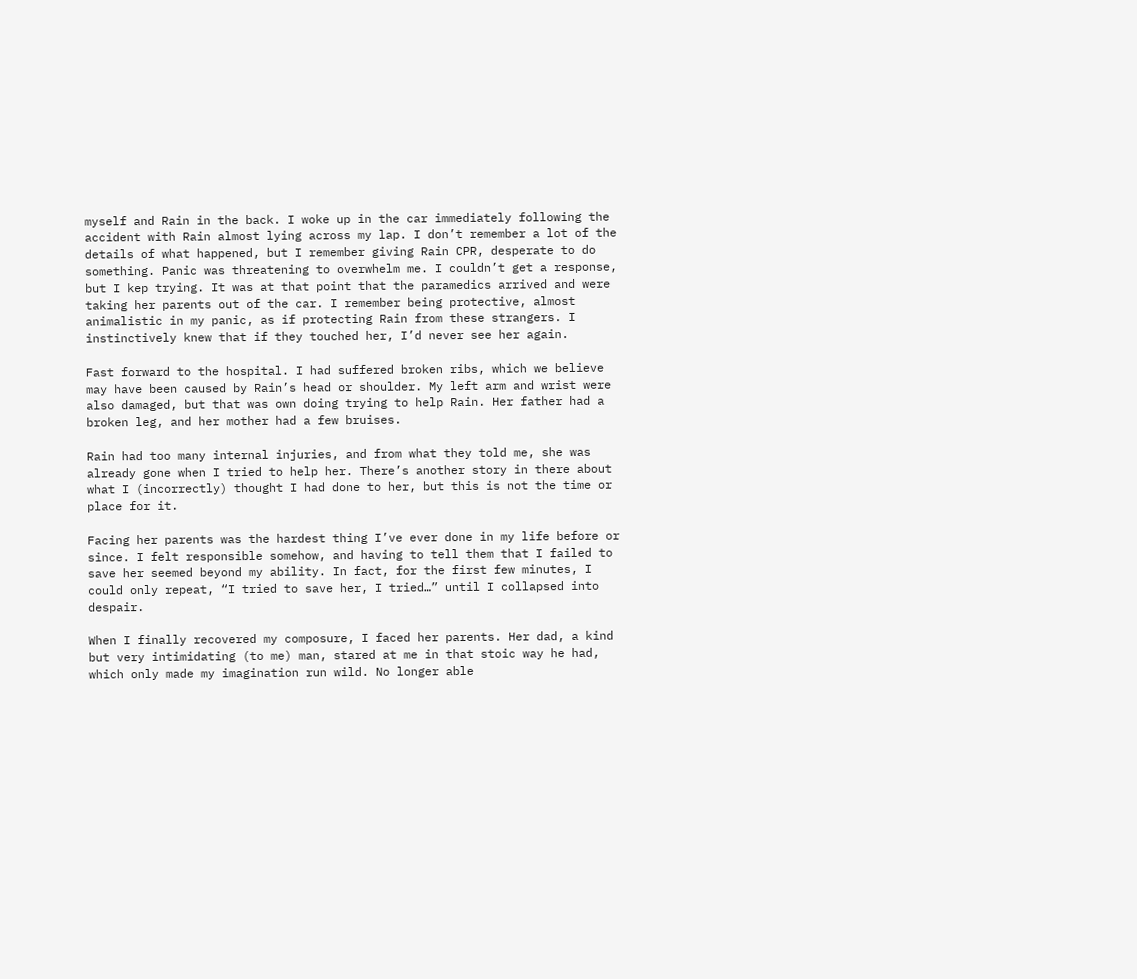myself and Rain in the back. I woke up in the car immediately following the accident with Rain almost lying across my lap. I don’t remember a lot of the details of what happened, but I remember giving Rain CPR, desperate to do something. Panic was threatening to overwhelm me. I couldn’t get a response, but I kep trying. It was at that point that the paramedics arrived and were taking her parents out of the car. I remember being protective, almost animalistic in my panic, as if protecting Rain from these strangers. I instinctively knew that if they touched her, I’d never see her again.

Fast forward to the hospital. I had suffered broken ribs, which we believe may have been caused by Rain’s head or shoulder. My left arm and wrist were also damaged, but that was own doing trying to help Rain. Her father had a broken leg, and her mother had a few bruises.

Rain had too many internal injuries, and from what they told me, she was already gone when I tried to help her. There’s another story in there about what I (incorrectly) thought I had done to her, but this is not the time or place for it.

Facing her parents was the hardest thing I’ve ever done in my life before or since. I felt responsible somehow, and having to tell them that I failed to save her seemed beyond my ability. In fact, for the first few minutes, I could only repeat, “I tried to save her, I tried…” until I collapsed into despair.

When I finally recovered my composure, I faced her parents. Her dad, a kind but very intimidating (to me) man, stared at me in that stoic way he had, which only made my imagination run wild. No longer able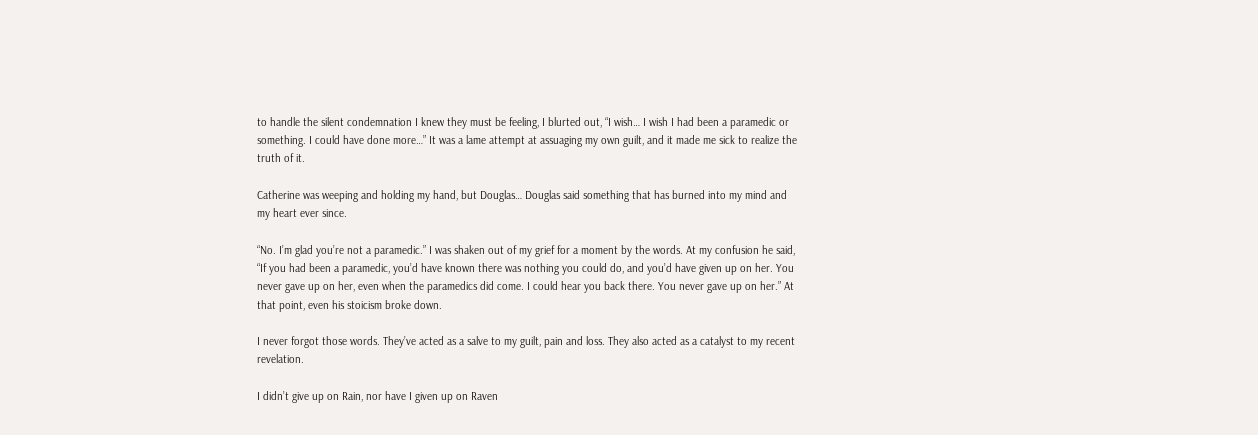to handle the silent condemnation I knew they must be feeling, I blurted out, “I wish… I wish I had been a paramedic or something. I could have done more…” It was a lame attempt at assuaging my own guilt, and it made me sick to realize the truth of it.

Catherine was weeping and holding my hand, but Douglas… Douglas said something that has burned into my mind and my heart ever since.

“No. I’m glad you’re not a paramedic.” I was shaken out of my grief for a moment by the words. At my confusion he said, “If you had been a paramedic, you’d have known there was nothing you could do, and you’d have given up on her. You never gave up on her, even when the paramedics did come. I could hear you back there. You never gave up on her.” At that point, even his stoicism broke down.

I never forgot those words. They’ve acted as a salve to my guilt, pain and loss. They also acted as a catalyst to my recent revelation.

I didn’t give up on Rain, nor have I given up on Raven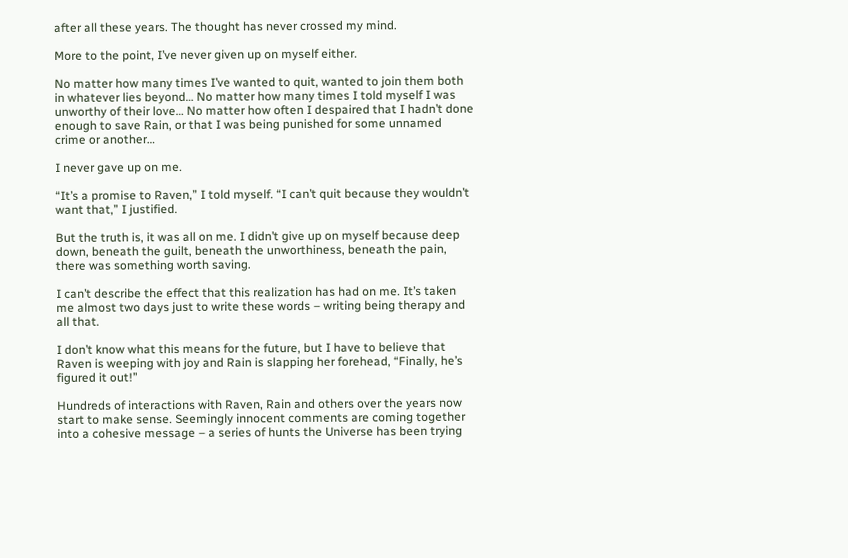after all these years. The thought has never crossed my mind.

More to the point, I’ve never given up on myself either.

No matter how many times I’ve wanted to quit, wanted to join them both in whatever lies beyond… No matter how many times I told myself I was unworthy of their love… No matter how often I despaired that I hadn’t done enough to save Rain, or that I was being punished for some unnamed crime or another…

I never gave up on me.

“It’s a promise to Raven,” I told myself. “I can’t quit because they wouldn’t want that,” I justified.

But the truth is, it was all on me. I didn’t give up on myself because deep down, beneath the guilt, beneath the unworthiness, beneath the pain, there was something worth saving.

I can’t describe the effect that this realization has had on me. It’s taken me almost two days just to write these words – writing being therapy and all that.

I don’t know what this means for the future, but I have to believe that Raven is weeping with joy and Rain is slapping her forehead, “Finally, he’s figured it out!”

Hundreds of interactions with Raven, Rain and others over the years now start to make sense. Seemingly innocent comments are coming together into a cohesive message – a series of hunts the Universe has been trying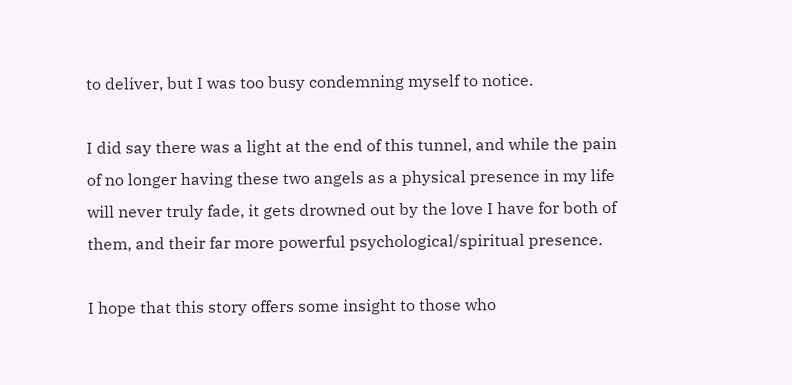to deliver, but I was too busy condemning myself to notice.

I did say there was a light at the end of this tunnel, and while the pain of no longer having these two angels as a physical presence in my life will never truly fade, it gets drowned out by the love I have for both of them, and their far more powerful psychological/spiritual presence.

I hope that this story offers some insight to those who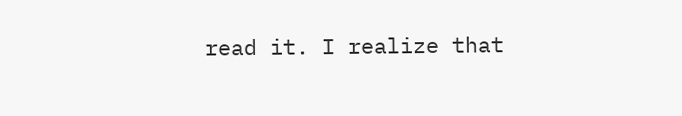read it. I realize that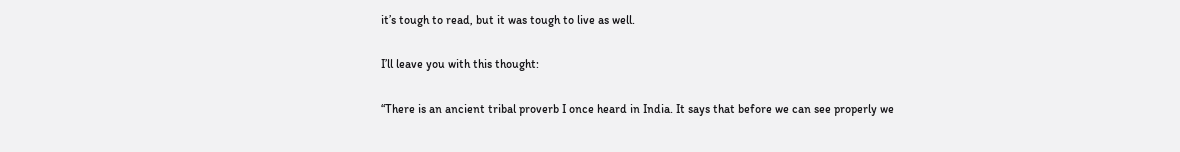it’s tough to read, but it was tough to live as well.

I’ll leave you with this thought:

“There is an ancient tribal proverb I once heard in India. It says that before we can see properly we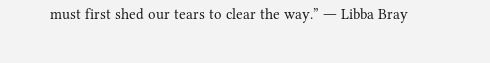must first shed our tears to clear the way.” ― Libba Bray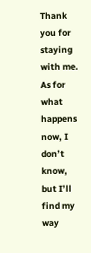Thank you for staying with me. As for what happens now, I don’t know, but I’ll find my way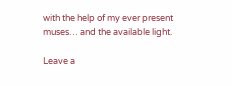with the help of my ever present muses… and the available light.

Leave a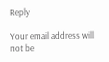Reply

Your email address will not be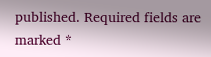published. Required fields are marked *